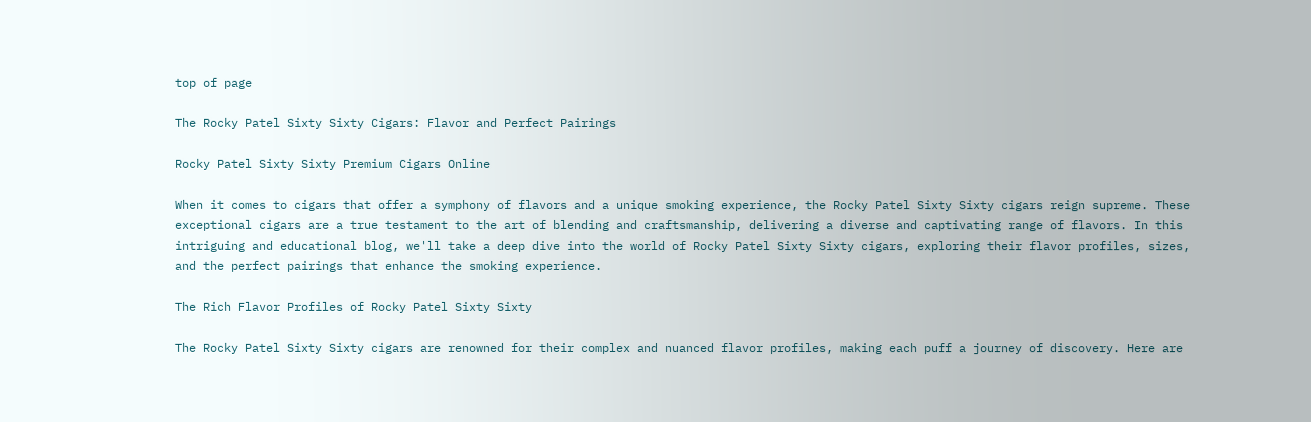top of page

The Rocky Patel Sixty Sixty Cigars: Flavor and Perfect Pairings

Rocky Patel Sixty Sixty Premium Cigars Online

When it comes to cigars that offer a symphony of flavors and a unique smoking experience, the Rocky Patel Sixty Sixty cigars reign supreme. These exceptional cigars are a true testament to the art of blending and craftsmanship, delivering a diverse and captivating range of flavors. In this intriguing and educational blog, we'll take a deep dive into the world of Rocky Patel Sixty Sixty cigars, exploring their flavor profiles, sizes, and the perfect pairings that enhance the smoking experience.

The Rich Flavor Profiles of Rocky Patel Sixty Sixty

The Rocky Patel Sixty Sixty cigars are renowned for their complex and nuanced flavor profiles, making each puff a journey of discovery. Here are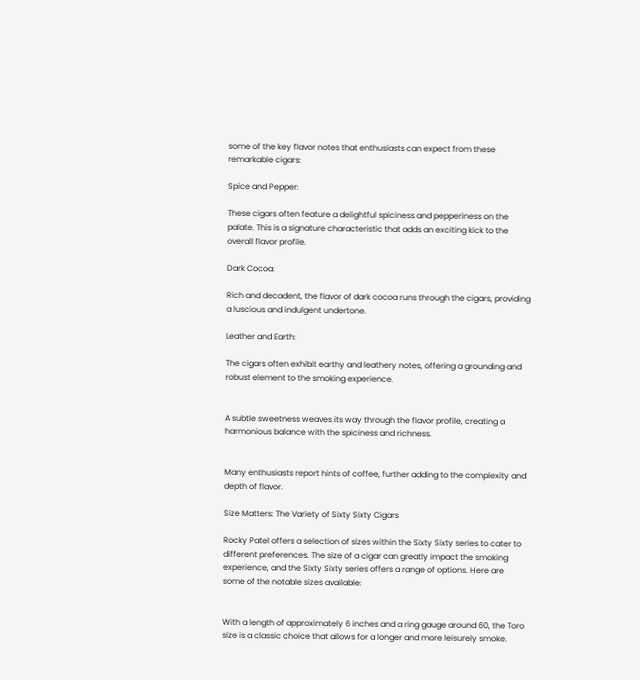some of the key flavor notes that enthusiasts can expect from these remarkable cigars:

Spice and Pepper:

These cigars often feature a delightful spiciness and pepperiness on the palate. This is a signature characteristic that adds an exciting kick to the overall flavor profile.

Dark Cocoa:

Rich and decadent, the flavor of dark cocoa runs through the cigars, providing a luscious and indulgent undertone.

Leather and Earth:

The cigars often exhibit earthy and leathery notes, offering a grounding and robust element to the smoking experience.


A subtle sweetness weaves its way through the flavor profile, creating a harmonious balance with the spiciness and richness.


Many enthusiasts report hints of coffee, further adding to the complexity and depth of flavor.

Size Matters: The Variety of Sixty Sixty Cigars

Rocky Patel offers a selection of sizes within the Sixty Sixty series to cater to different preferences. The size of a cigar can greatly impact the smoking experience, and the Sixty Sixty series offers a range of options. Here are some of the notable sizes available:


With a length of approximately 6 inches and a ring gauge around 60, the Toro size is a classic choice that allows for a longer and more leisurely smoke.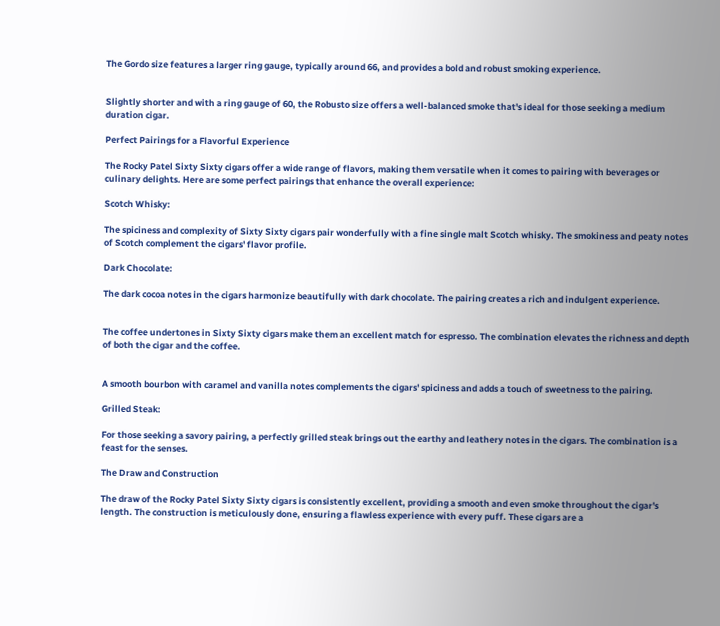The Gordo size features a larger ring gauge, typically around 66, and provides a bold and robust smoking experience.


Slightly shorter and with a ring gauge of 60, the Robusto size offers a well-balanced smoke that's ideal for those seeking a medium duration cigar.

Perfect Pairings for a Flavorful Experience

The Rocky Patel Sixty Sixty cigars offer a wide range of flavors, making them versatile when it comes to pairing with beverages or culinary delights. Here are some perfect pairings that enhance the overall experience:

Scotch Whisky:

The spiciness and complexity of Sixty Sixty cigars pair wonderfully with a fine single malt Scotch whisky. The smokiness and peaty notes of Scotch complement the cigars' flavor profile.

Dark Chocolate:

The dark cocoa notes in the cigars harmonize beautifully with dark chocolate. The pairing creates a rich and indulgent experience.


The coffee undertones in Sixty Sixty cigars make them an excellent match for espresso. The combination elevates the richness and depth of both the cigar and the coffee.


A smooth bourbon with caramel and vanilla notes complements the cigars' spiciness and adds a touch of sweetness to the pairing.

Grilled Steak:

For those seeking a savory pairing, a perfectly grilled steak brings out the earthy and leathery notes in the cigars. The combination is a feast for the senses.

The Draw and Construction

The draw of the Rocky Patel Sixty Sixty cigars is consistently excellent, providing a smooth and even smoke throughout the cigar's length. The construction is meticulously done, ensuring a flawless experience with every puff. These cigars are a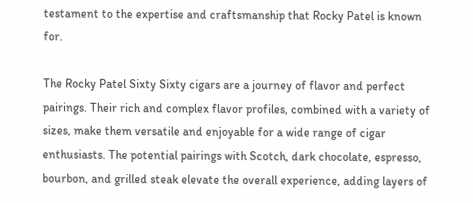testament to the expertise and craftsmanship that Rocky Patel is known for.

The Rocky Patel Sixty Sixty cigars are a journey of flavor and perfect pairings. Their rich and complex flavor profiles, combined with a variety of sizes, make them versatile and enjoyable for a wide range of cigar enthusiasts. The potential pairings with Scotch, dark chocolate, espresso, bourbon, and grilled steak elevate the overall experience, adding layers of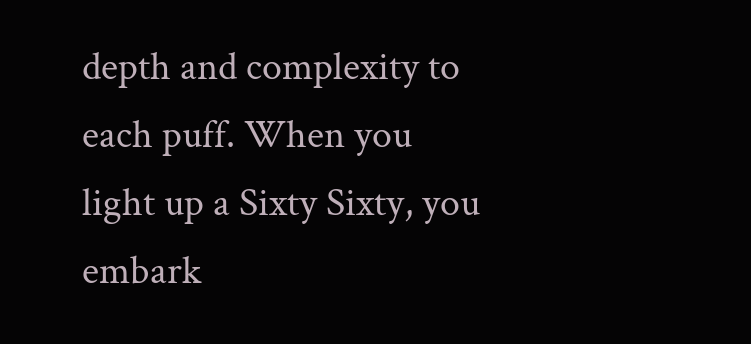depth and complexity to each puff. When you light up a Sixty Sixty, you embark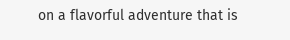on a flavorful adventure that is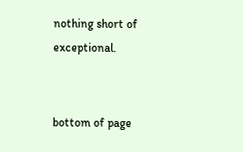nothing short of exceptional.


bottom of page